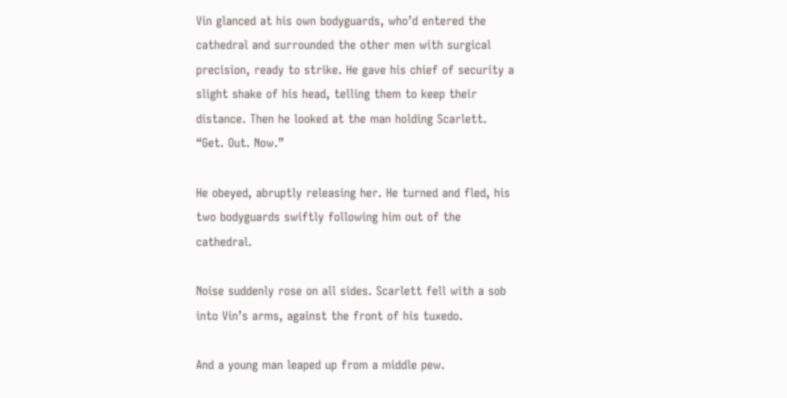Vin glanced at his own bodyguards, who’d entered the cathedral and surrounded the other men with surgical precision, ready to strike. He gave his chief of security a slight shake of his head, telling them to keep their distance. Then he looked at the man holding Scarlett. “Get. Out. Now.”

He obeyed, abruptly releasing her. He turned and fled, his two bodyguards swiftly following him out of the cathedral.

Noise suddenly rose on all sides. Scarlett fell with a sob into Vin’s arms, against the front of his tuxedo.

And a young man leaped up from a middle pew.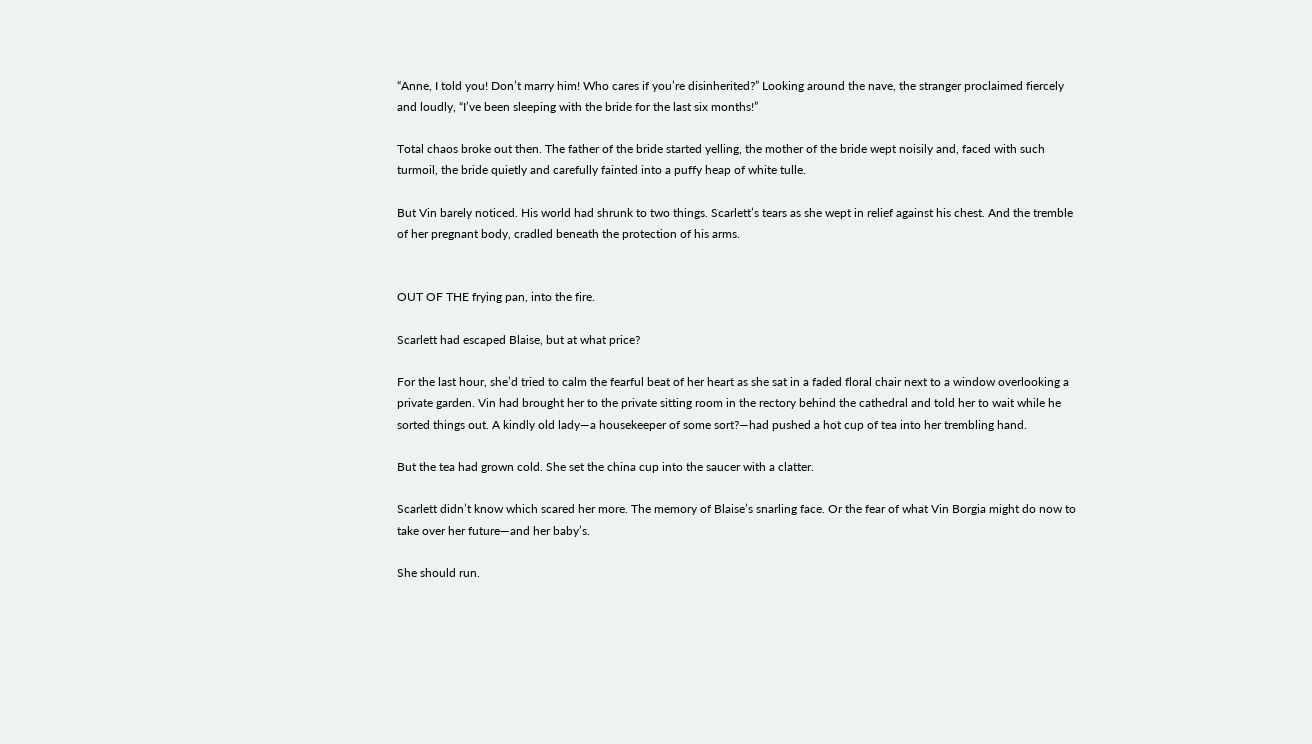“Anne, I told you! Don’t marry him! Who cares if you’re disinherited?” Looking around the nave, the stranger proclaimed fiercely and loudly, “I’ve been sleeping with the bride for the last six months!”

Total chaos broke out then. The father of the bride started yelling, the mother of the bride wept noisily and, faced with such turmoil, the bride quietly and carefully fainted into a puffy heap of white tulle.

But Vin barely noticed. His world had shrunk to two things. Scarlett’s tears as she wept in relief against his chest. And the tremble of her pregnant body, cradled beneath the protection of his arms.


OUT OF THE frying pan, into the fire.

Scarlett had escaped Blaise, but at what price?

For the last hour, she’d tried to calm the fearful beat of her heart as she sat in a faded floral chair next to a window overlooking a private garden. Vin had brought her to the private sitting room in the rectory behind the cathedral and told her to wait while he sorted things out. A kindly old lady—a housekeeper of some sort?—had pushed a hot cup of tea into her trembling hand.

But the tea had grown cold. She set the china cup into the saucer with a clatter.

Scarlett didn’t know which scared her more. The memory of Blaise’s snarling face. Or the fear of what Vin Borgia might do now to take over her future—and her baby’s.

She should run.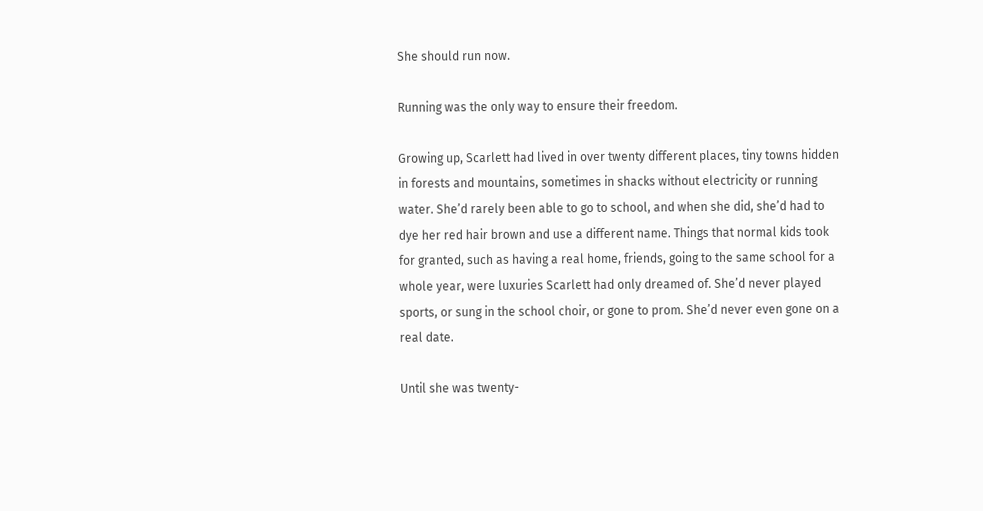She should run now.

Running was the only way to ensure their freedom.

Growing up, Scarlett had lived in over twenty different places, tiny towns hidden in forests and mountains, sometimes in shacks without electricity or running water. She’d rarely been able to go to school, and when she did, she’d had to dye her red hair brown and use a different name. Things that normal kids took for granted, such as having a real home, friends, going to the same school for a whole year, were luxuries Scarlett had only dreamed of. She’d never played sports, or sung in the school choir, or gone to prom. She’d never even gone on a real date.

Until she was twenty-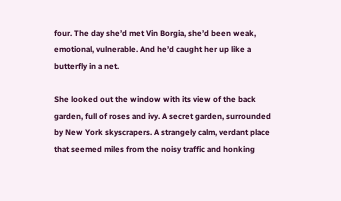four. The day she’d met Vin Borgia, she’d been weak, emotional, vulnerable. And he’d caught her up like a butterfly in a net.

She looked out the window with its view of the back garden, full of roses and ivy. A secret garden, surrounded by New York skyscrapers. A strangely calm, verdant place that seemed miles from the noisy traffic and honking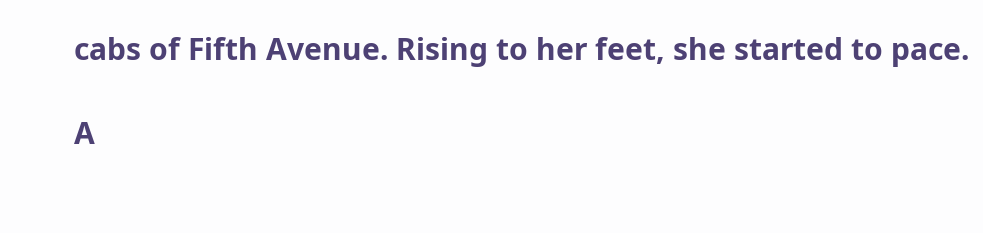cabs of Fifth Avenue. Rising to her feet, she started to pace.

A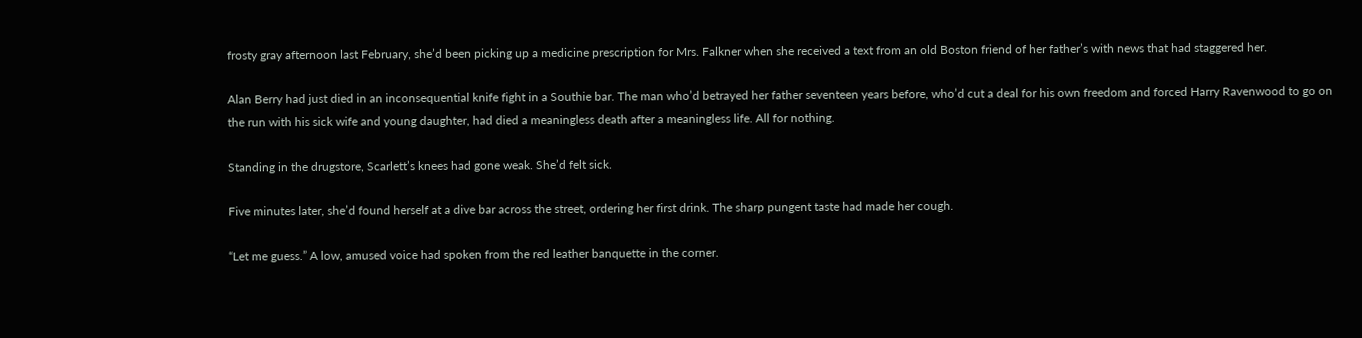frosty gray afternoon last February, she’d been picking up a medicine prescription for Mrs. Falkner when she received a text from an old Boston friend of her father’s with news that had staggered her.

Alan Berry had just died in an inconsequential knife fight in a Southie bar. The man who’d betrayed her father seventeen years before, who’d cut a deal for his own freedom and forced Harry Ravenwood to go on the run with his sick wife and young daughter, had died a meaningless death after a meaningless life. All for nothing.

Standing in the drugstore, Scarlett’s knees had gone weak. She’d felt sick.

Five minutes later, she’d found herself at a dive bar across the street, ordering her first drink. The sharp pungent taste had made her cough.

“Let me guess.” A low, amused voice had spoken from the red leather banquette in the corner.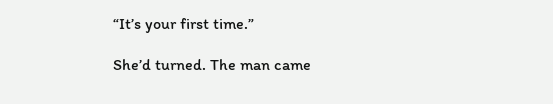“It’s your first time.”

She’d turned. The man came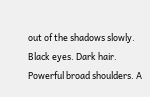out of the shadows slowly. Black eyes. Dark hair. Powerful broad shoulders. A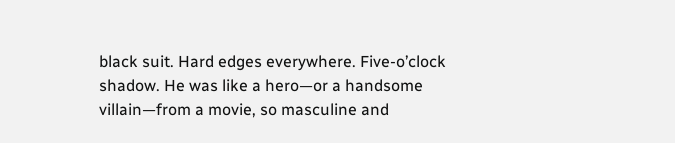black suit. Hard edges everywhere. Five-o’clock shadow. He was like a hero—or a handsome villain—from a movie, so masculine and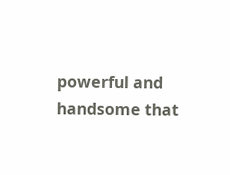powerful and handsome that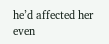he’d affected her even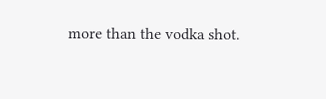more than the vodka shot.